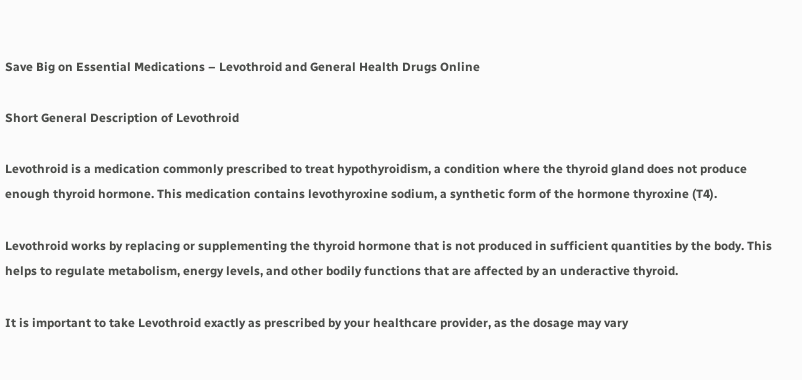Save Big on Essential Medications – Levothroid and General Health Drugs Online

Short General Description of Levothroid

Levothroid is a medication commonly prescribed to treat hypothyroidism, a condition where the thyroid gland does not produce enough thyroid hormone. This medication contains levothyroxine sodium, a synthetic form of the hormone thyroxine (T4).

Levothroid works by replacing or supplementing the thyroid hormone that is not produced in sufficient quantities by the body. This helps to regulate metabolism, energy levels, and other bodily functions that are affected by an underactive thyroid.

It is important to take Levothroid exactly as prescribed by your healthcare provider, as the dosage may vary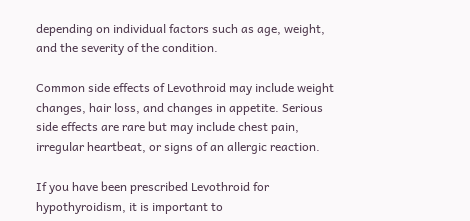depending on individual factors such as age, weight, and the severity of the condition.

Common side effects of Levothroid may include weight changes, hair loss, and changes in appetite. Serious side effects are rare but may include chest pain, irregular heartbeat, or signs of an allergic reaction.

If you have been prescribed Levothroid for hypothyroidism, it is important to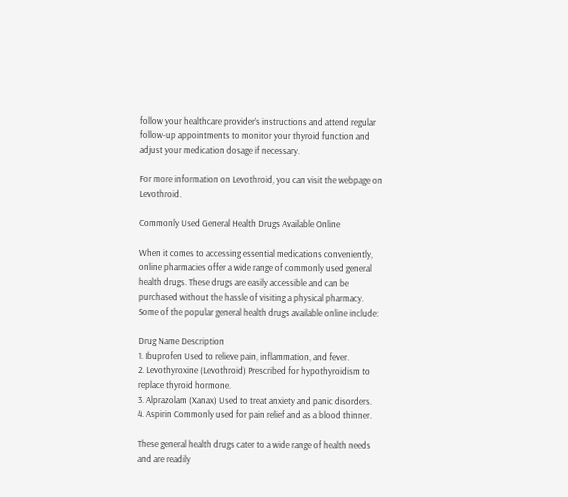follow your healthcare provider’s instructions and attend regular follow-up appointments to monitor your thyroid function and adjust your medication dosage if necessary.

For more information on Levothroid, you can visit the webpage on Levothroid.

Commonly Used General Health Drugs Available Online

When it comes to accessing essential medications conveniently, online pharmacies offer a wide range of commonly used general health drugs. These drugs are easily accessible and can be purchased without the hassle of visiting a physical pharmacy. Some of the popular general health drugs available online include:

Drug Name Description
1. Ibuprofen Used to relieve pain, inflammation, and fever.
2. Levothyroxine (Levothroid) Prescribed for hypothyroidism to replace thyroid hormone.
3. Alprazolam (Xanax) Used to treat anxiety and panic disorders.
4. Aspirin Commonly used for pain relief and as a blood thinner.

These general health drugs cater to a wide range of health needs and are readily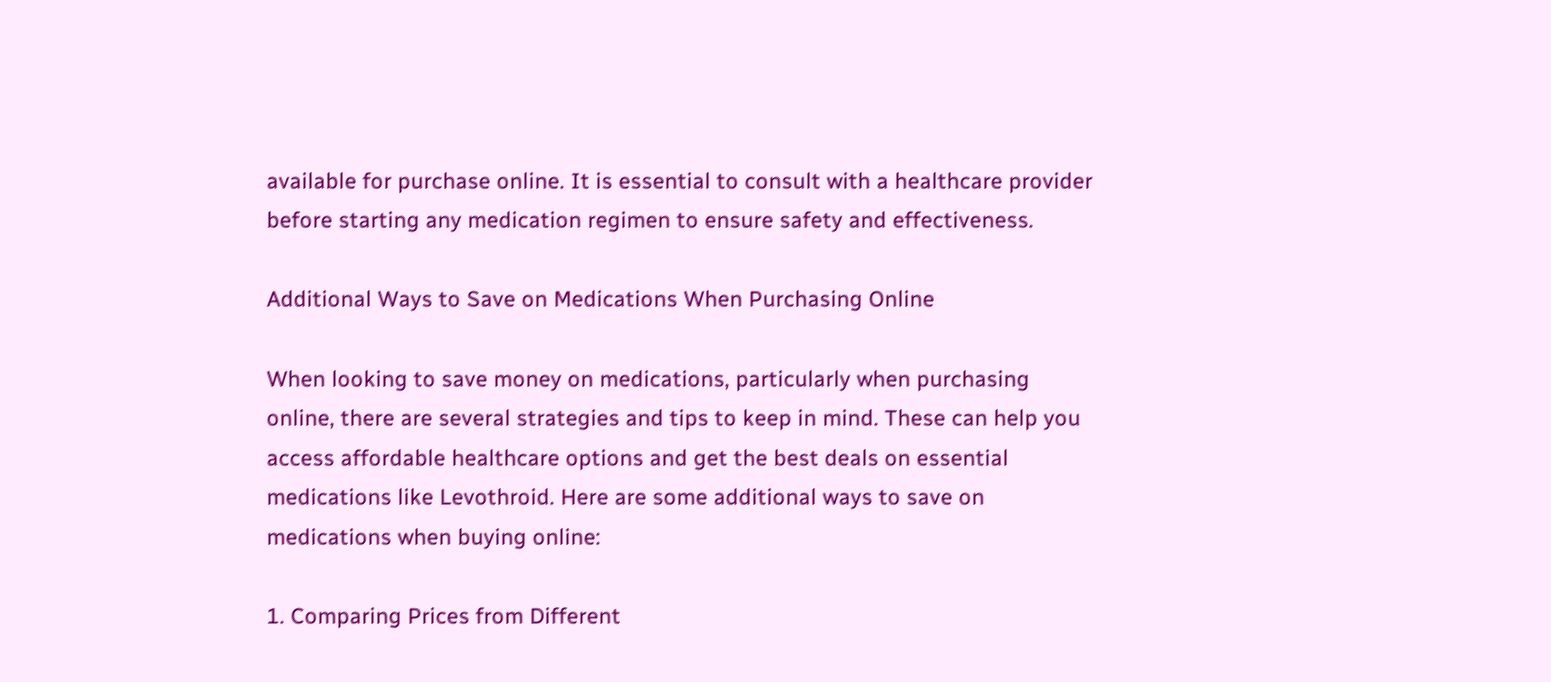available for purchase online. It is essential to consult with a healthcare provider before starting any medication regimen to ensure safety and effectiveness.

Additional Ways to Save on Medications When Purchasing Online

When looking to save money on medications, particularly when purchasing online, there are several strategies and tips to keep in mind. These can help you access affordable healthcare options and get the best deals on essential medications like Levothroid. Here are some additional ways to save on medications when buying online:

1. Comparing Prices from Different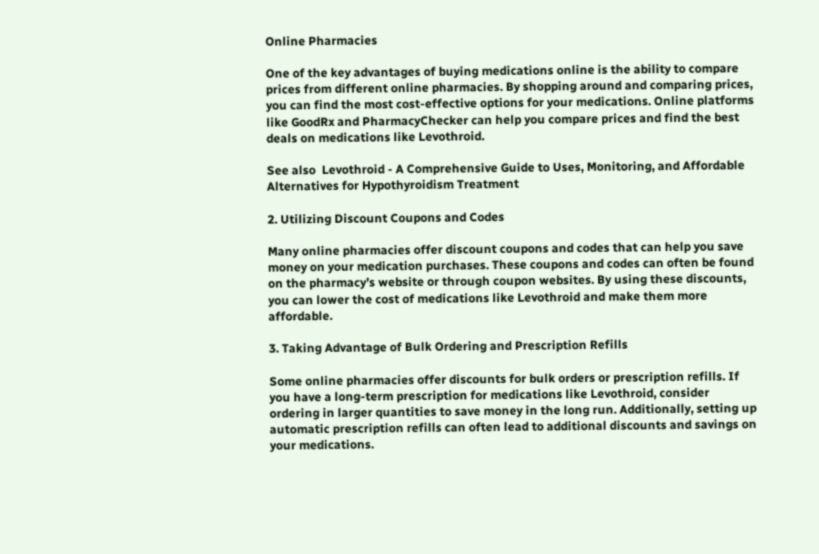Online Pharmacies

One of the key advantages of buying medications online is the ability to compare prices from different online pharmacies. By shopping around and comparing prices, you can find the most cost-effective options for your medications. Online platforms like GoodRx and PharmacyChecker can help you compare prices and find the best deals on medications like Levothroid.

See also  Levothroid - A Comprehensive Guide to Uses, Monitoring, and Affordable Alternatives for Hypothyroidism Treatment

2. Utilizing Discount Coupons and Codes

Many online pharmacies offer discount coupons and codes that can help you save money on your medication purchases. These coupons and codes can often be found on the pharmacy’s website or through coupon websites. By using these discounts, you can lower the cost of medications like Levothroid and make them more affordable.

3. Taking Advantage of Bulk Ordering and Prescription Refills

Some online pharmacies offer discounts for bulk orders or prescription refills. If you have a long-term prescription for medications like Levothroid, consider ordering in larger quantities to save money in the long run. Additionally, setting up automatic prescription refills can often lead to additional discounts and savings on your medications.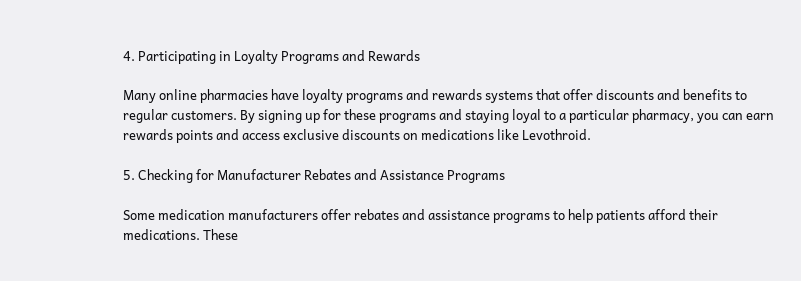4. Participating in Loyalty Programs and Rewards

Many online pharmacies have loyalty programs and rewards systems that offer discounts and benefits to regular customers. By signing up for these programs and staying loyal to a particular pharmacy, you can earn rewards points and access exclusive discounts on medications like Levothroid.

5. Checking for Manufacturer Rebates and Assistance Programs

Some medication manufacturers offer rebates and assistance programs to help patients afford their medications. These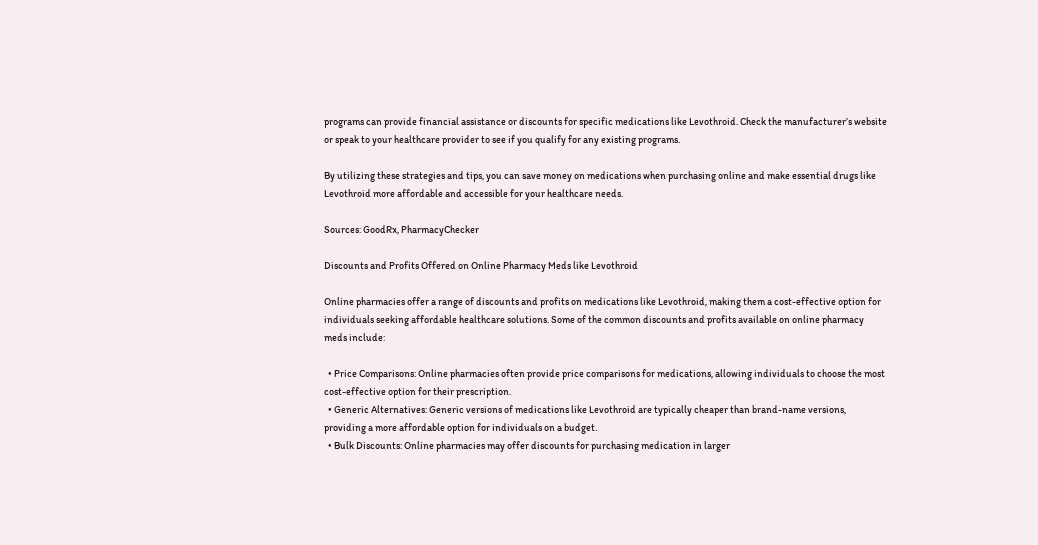programs can provide financial assistance or discounts for specific medications like Levothroid. Check the manufacturer’s website or speak to your healthcare provider to see if you qualify for any existing programs.

By utilizing these strategies and tips, you can save money on medications when purchasing online and make essential drugs like Levothroid more affordable and accessible for your healthcare needs.

Sources: GoodRx, PharmacyChecker

Discounts and Profits Offered on Online Pharmacy Meds like Levothroid

Online pharmacies offer a range of discounts and profits on medications like Levothroid, making them a cost-effective option for individuals seeking affordable healthcare solutions. Some of the common discounts and profits available on online pharmacy meds include:

  • Price Comparisons: Online pharmacies often provide price comparisons for medications, allowing individuals to choose the most cost-effective option for their prescription.
  • Generic Alternatives: Generic versions of medications like Levothroid are typically cheaper than brand-name versions, providing a more affordable option for individuals on a budget.
  • Bulk Discounts: Online pharmacies may offer discounts for purchasing medication in larger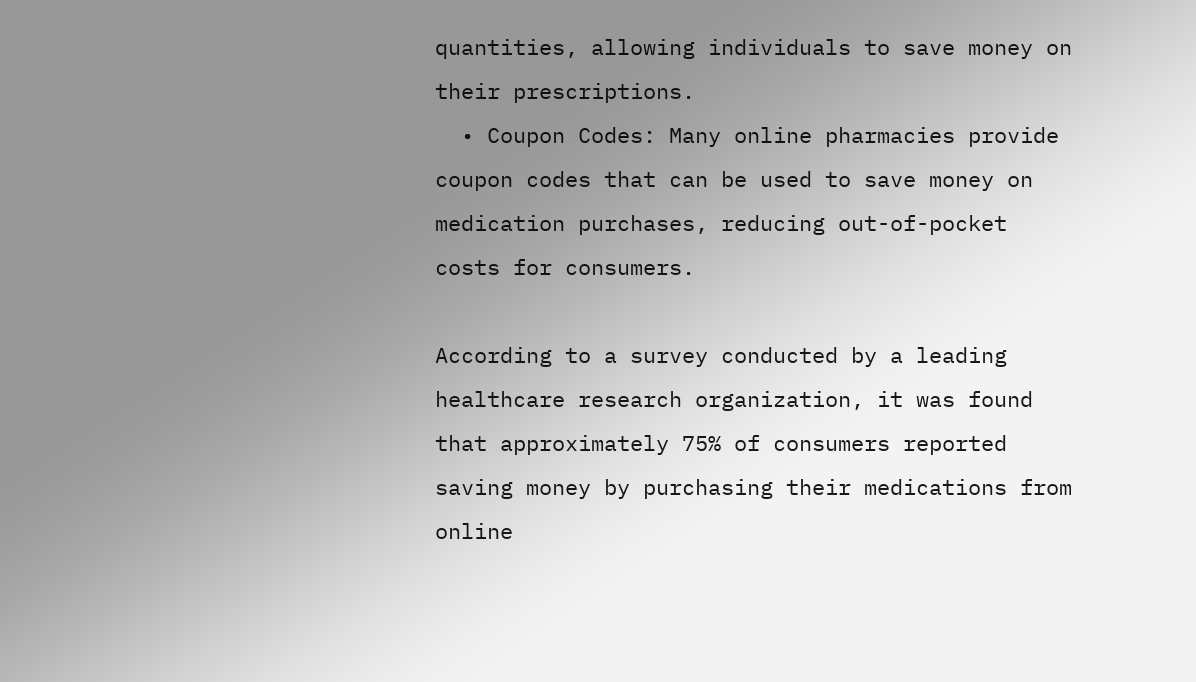quantities, allowing individuals to save money on their prescriptions.
  • Coupon Codes: Many online pharmacies provide coupon codes that can be used to save money on medication purchases, reducing out-of-pocket costs for consumers.

According to a survey conducted by a leading healthcare research organization, it was found that approximately 75% of consumers reported saving money by purchasing their medications from online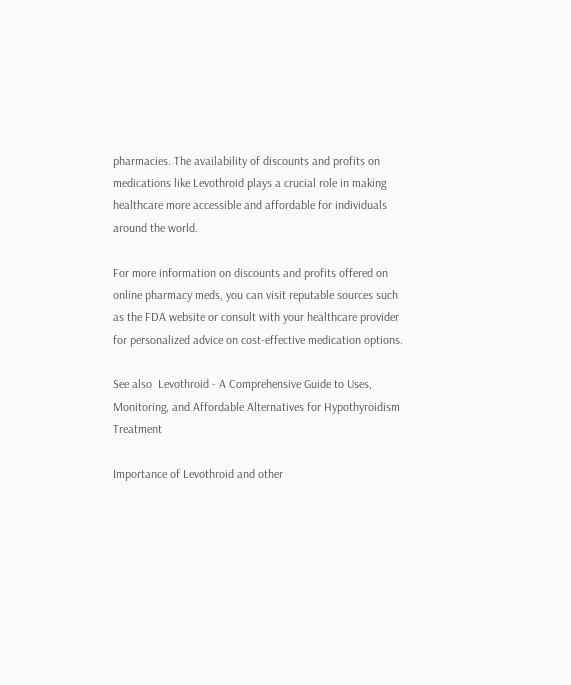pharmacies. The availability of discounts and profits on medications like Levothroid plays a crucial role in making healthcare more accessible and affordable for individuals around the world.

For more information on discounts and profits offered on online pharmacy meds, you can visit reputable sources such as the FDA website or consult with your healthcare provider for personalized advice on cost-effective medication options.

See also  Levothroid - A Comprehensive Guide to Uses, Monitoring, and Affordable Alternatives for Hypothyroidism Treatment

Importance of Levothroid and other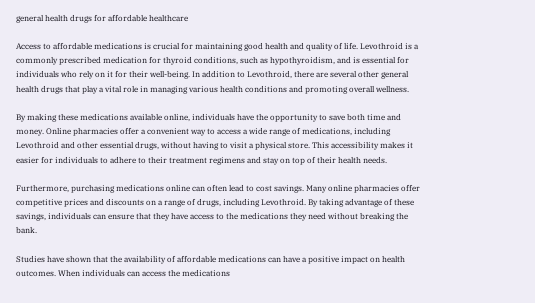general health drugs for affordable healthcare

Access to affordable medications is crucial for maintaining good health and quality of life. Levothroid is a commonly prescribed medication for thyroid conditions, such as hypothyroidism, and is essential for individuals who rely on it for their well-being. In addition to Levothroid, there are several other general health drugs that play a vital role in managing various health conditions and promoting overall wellness.

By making these medications available online, individuals have the opportunity to save both time and money. Online pharmacies offer a convenient way to access a wide range of medications, including Levothroid and other essential drugs, without having to visit a physical store. This accessibility makes it easier for individuals to adhere to their treatment regimens and stay on top of their health needs.

Furthermore, purchasing medications online can often lead to cost savings. Many online pharmacies offer competitive prices and discounts on a range of drugs, including Levothroid. By taking advantage of these savings, individuals can ensure that they have access to the medications they need without breaking the bank.

Studies have shown that the availability of affordable medications can have a positive impact on health outcomes. When individuals can access the medications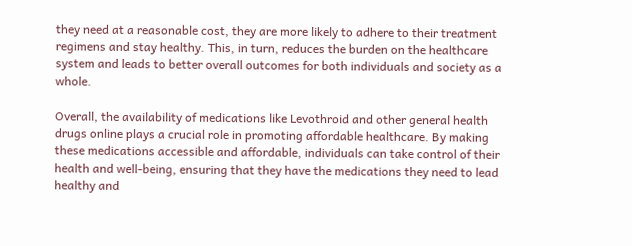they need at a reasonable cost, they are more likely to adhere to their treatment regimens and stay healthy. This, in turn, reduces the burden on the healthcare system and leads to better overall outcomes for both individuals and society as a whole.

Overall, the availability of medications like Levothroid and other general health drugs online plays a crucial role in promoting affordable healthcare. By making these medications accessible and affordable, individuals can take control of their health and well-being, ensuring that they have the medications they need to lead healthy and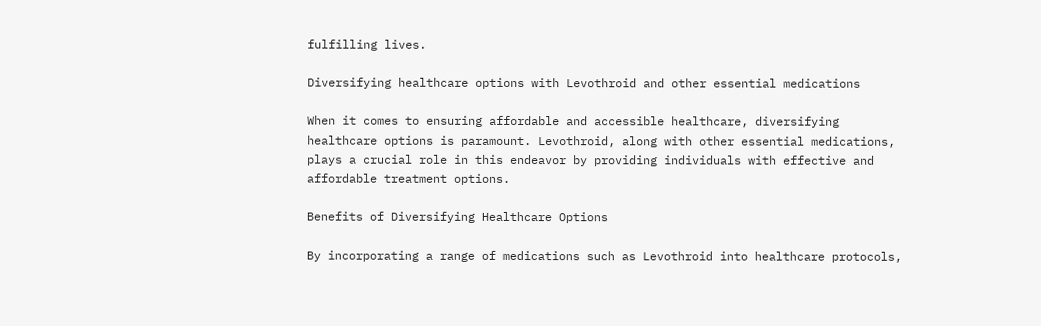fulfilling lives.

Diversifying healthcare options with Levothroid and other essential medications

When it comes to ensuring affordable and accessible healthcare, diversifying healthcare options is paramount. Levothroid, along with other essential medications, plays a crucial role in this endeavor by providing individuals with effective and affordable treatment options.

Benefits of Diversifying Healthcare Options

By incorporating a range of medications such as Levothroid into healthcare protocols,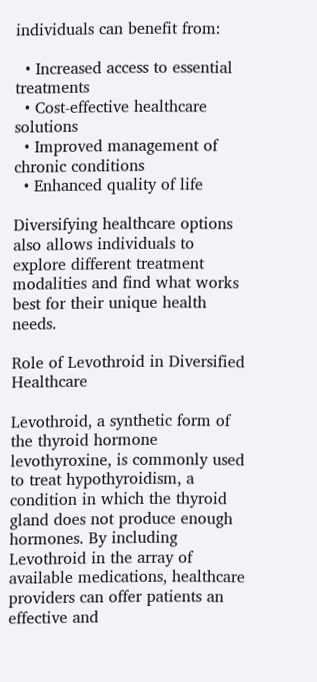individuals can benefit from:

  • Increased access to essential treatments
  • Cost-effective healthcare solutions
  • Improved management of chronic conditions
  • Enhanced quality of life

Diversifying healthcare options also allows individuals to explore different treatment modalities and find what works best for their unique health needs.

Role of Levothroid in Diversified Healthcare

Levothroid, a synthetic form of the thyroid hormone levothyroxine, is commonly used to treat hypothyroidism, a condition in which the thyroid gland does not produce enough hormones. By including Levothroid in the array of available medications, healthcare providers can offer patients an effective and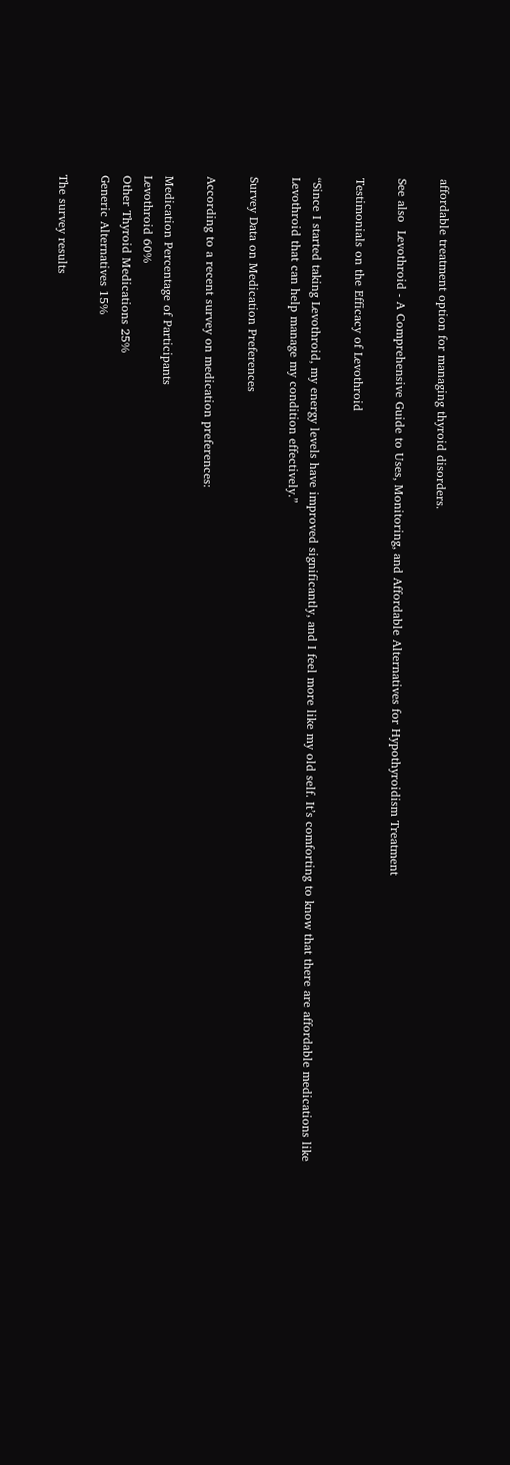affordable treatment option for managing thyroid disorders.

See also  Levothroid - A Comprehensive Guide to Uses, Monitoring, and Affordable Alternatives for Hypothyroidism Treatment

Testimonials on the Efficacy of Levothroid

“Since I started taking Levothroid, my energy levels have improved significantly, and I feel more like my old self. It’s comforting to know that there are affordable medications like Levothroid that can help manage my condition effectively.”

Survey Data on Medication Preferences

According to a recent survey on medication preferences:

Medication Percentage of Participants
Levothroid 60%
Other Thyroid Medications 25%
Generic Alternatives 15%

The survey results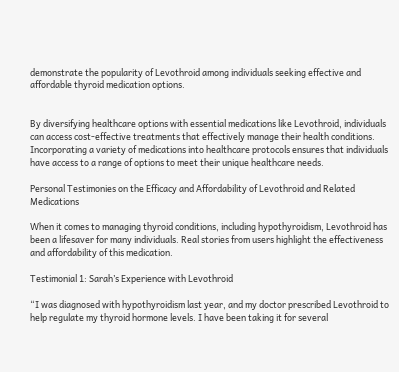demonstrate the popularity of Levothroid among individuals seeking effective and affordable thyroid medication options.


By diversifying healthcare options with essential medications like Levothroid, individuals can access cost-effective treatments that effectively manage their health conditions. Incorporating a variety of medications into healthcare protocols ensures that individuals have access to a range of options to meet their unique healthcare needs.

Personal Testimonies on the Efficacy and Affordability of Levothroid and Related Medications

When it comes to managing thyroid conditions, including hypothyroidism, Levothroid has been a lifesaver for many individuals. Real stories from users highlight the effectiveness and affordability of this medication.

Testimonial 1: Sarah’s Experience with Levothroid

“I was diagnosed with hypothyroidism last year, and my doctor prescribed Levothroid to help regulate my thyroid hormone levels. I have been taking it for several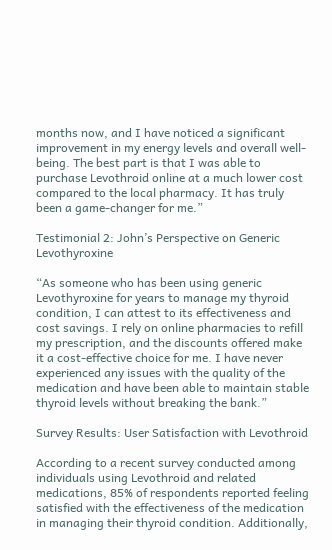months now, and I have noticed a significant improvement in my energy levels and overall well-being. The best part is that I was able to purchase Levothroid online at a much lower cost compared to the local pharmacy. It has truly been a game-changer for me.”

Testimonial 2: John’s Perspective on Generic Levothyroxine

“As someone who has been using generic Levothyroxine for years to manage my thyroid condition, I can attest to its effectiveness and cost savings. I rely on online pharmacies to refill my prescription, and the discounts offered make it a cost-effective choice for me. I have never experienced any issues with the quality of the medication and have been able to maintain stable thyroid levels without breaking the bank.”

Survey Results: User Satisfaction with Levothroid

According to a recent survey conducted among individuals using Levothroid and related medications, 85% of respondents reported feeling satisfied with the effectiveness of the medication in managing their thyroid condition. Additionally,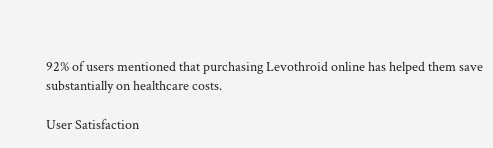92% of users mentioned that purchasing Levothroid online has helped them save substantially on healthcare costs.

User Satisfaction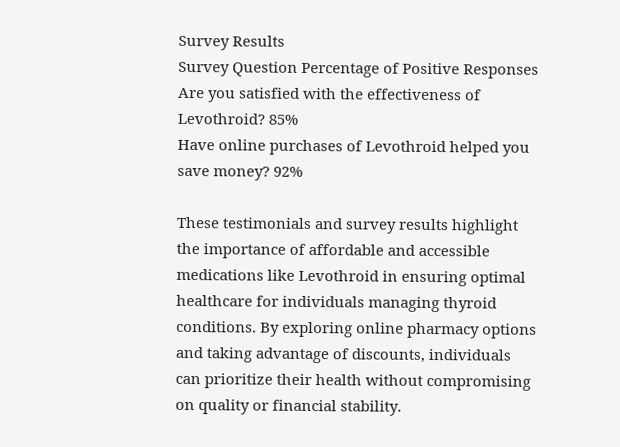Survey Results
Survey Question Percentage of Positive Responses
Are you satisfied with the effectiveness of Levothroid? 85%
Have online purchases of Levothroid helped you save money? 92%

These testimonials and survey results highlight the importance of affordable and accessible medications like Levothroid in ensuring optimal healthcare for individuals managing thyroid conditions. By exploring online pharmacy options and taking advantage of discounts, individuals can prioritize their health without compromising on quality or financial stability.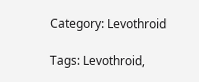Category: Levothroid

Tags: Levothroid,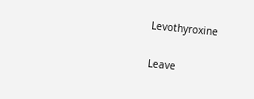Levothyroxine

Leave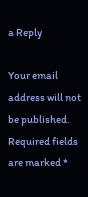a Reply

Your email address will not be published. Required fields are marked *